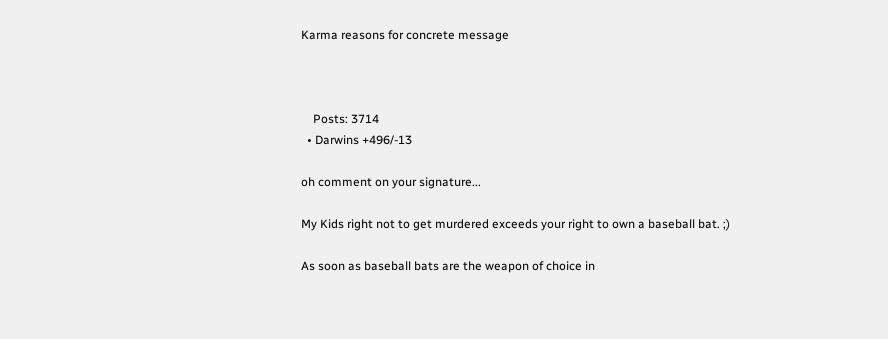Karma reasons for concrete message



    Posts: 3714
  • Darwins +496/-13

oh comment on your signature...

My Kids right not to get murdered exceeds your right to own a baseball bat. ;)

As soon as baseball bats are the weapon of choice in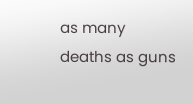as many deaths as guns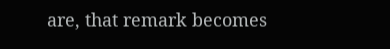are, that remark becomes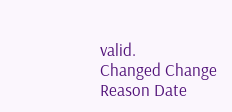valid.
Changed Change Reason Date